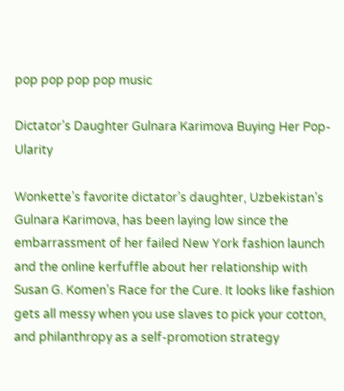pop pop pop pop music

Dictator’s Daughter Gulnara Karimova Buying Her Pop-Ularity

Wonkette’s favorite dictator’s daughter, Uzbekistan’s Gulnara Karimova, has been laying low since the embarrassment of her failed New York fashion launch and the online kerfuffle about her relationship with Susan G. Komen’s Race for the Cure. It looks like fashion gets all messy when you use slaves to pick your cotton, and philanthropy as a self-promotion strategy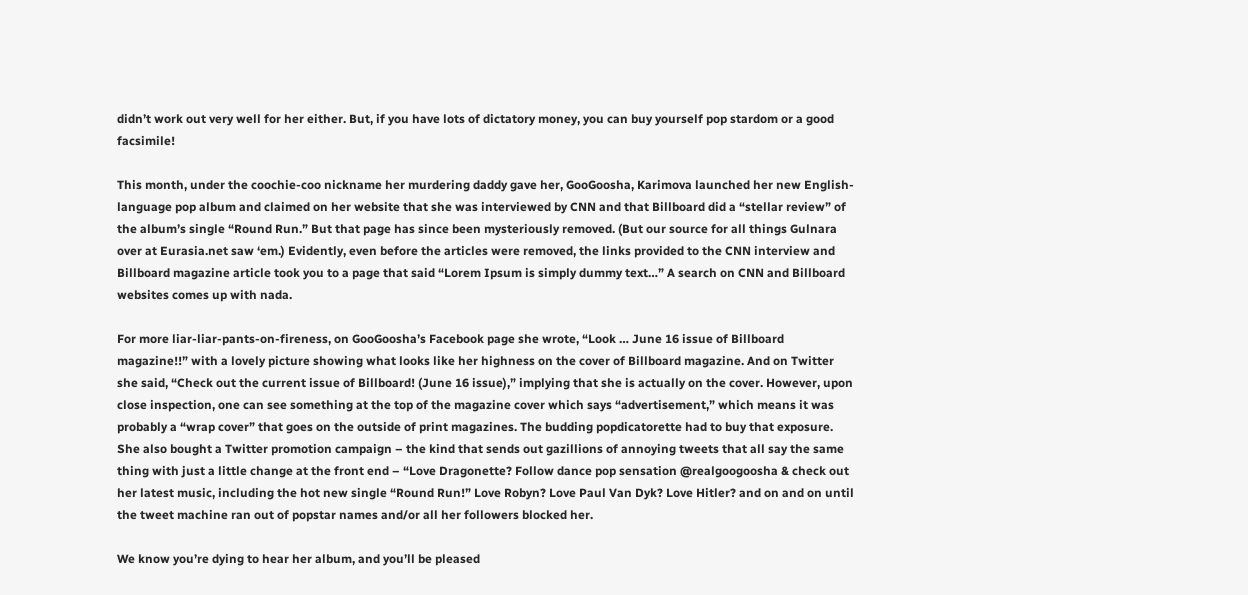didn’t work out very well for her either. But, if you have lots of dictatory money, you can buy yourself pop stardom or a good facsimile!

This month, under the coochie-coo nickname her murdering daddy gave her, GooGoosha, Karimova launched her new English-language pop album and claimed on her website that she was interviewed by CNN and that Billboard did a “stellar review” of the album’s single “Round Run.” But that page has since been mysteriously removed. (But our source for all things Gulnara over at Eurasia.net saw ‘em.) Evidently, even before the articles were removed, the links provided to the CNN interview and Billboard magazine article took you to a page that said “Lorem Ipsum is simply dummy text…” A search on CNN and Billboard websites comes up with nada.

For more liar-liar-pants-on-fireness, on GooGoosha’s Facebook page she wrote, “Look … June 16 issue of Billboard magazine!!” with a lovely picture showing what looks like her highness on the cover of Billboard magazine. And on Twitter she said, “Check out the current issue of Billboard! (June 16 issue),” implying that she is actually on the cover. However, upon close inspection, one can see something at the top of the magazine cover which says “advertisement,” which means it was probably a “wrap cover” that goes on the outside of print magazines. The budding popdicatorette had to buy that exposure. She also bought a Twitter promotion campaign – the kind that sends out gazillions of annoying tweets that all say the same thing with just a little change at the front end – “Love Dragonette? Follow dance pop sensation @realgoogoosha & check out her latest music, including the hot new single “Round Run!” Love Robyn? Love Paul Van Dyk? Love Hitler? and on and on until the tweet machine ran out of popstar names and/or all her followers blocked her.

We know you’re dying to hear her album, and you’ll be pleased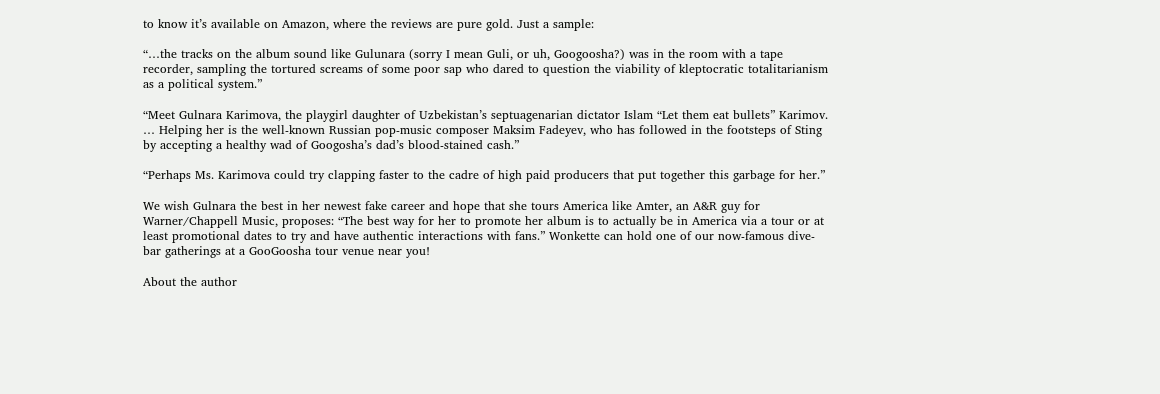to know it’s available on Amazon, where the reviews are pure gold. Just a sample:

“…the tracks on the album sound like Gulunara (sorry I mean Guli, or uh, Googoosha?) was in the room with a tape recorder, sampling the tortured screams of some poor sap who dared to question the viability of kleptocratic totalitarianism as a political system.”

“Meet Gulnara Karimova, the playgirl daughter of Uzbekistan’s septuagenarian dictator Islam “Let them eat bullets” Karimov. … Helping her is the well-known Russian pop-music composer Maksim Fadeyev, who has followed in the footsteps of Sting by accepting a healthy wad of Googosha’s dad’s blood-stained cash.”

“Perhaps Ms. Karimova could try clapping faster to the cadre of high paid producers that put together this garbage for her.”

We wish Gulnara the best in her newest fake career and hope that she tours America like Amter, an A&R guy for Warner/Chappell Music, proposes: “The best way for her to promote her album is to actually be in America via a tour or at least promotional dates to try and have authentic interactions with fans.” Wonkette can hold one of our now-famous dive-bar gatherings at a GooGoosha tour venue near you!

About the author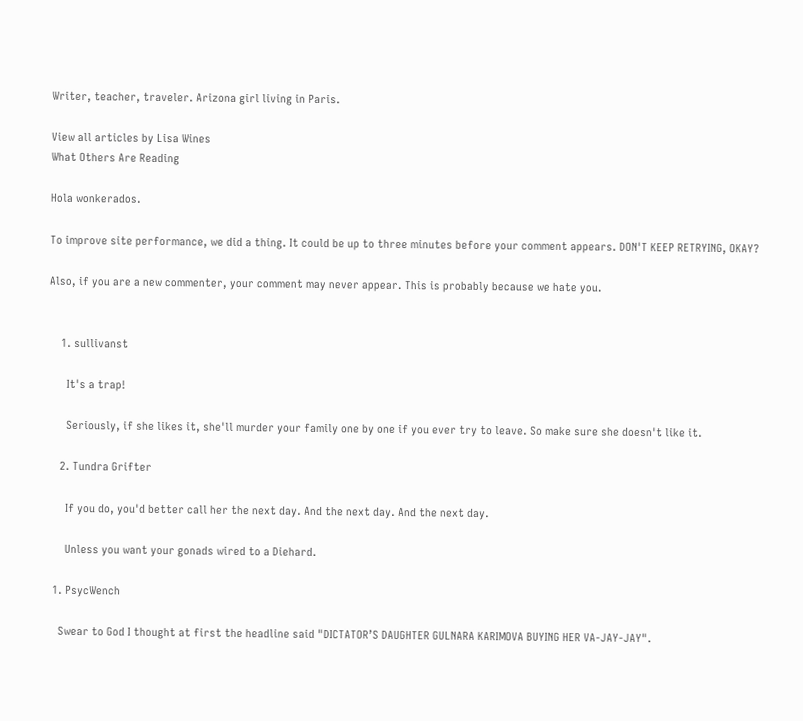Writer, teacher, traveler. Arizona girl living in Paris.

View all articles by Lisa Wines
What Others Are Reading

Hola wonkerados.

To improve site performance, we did a thing. It could be up to three minutes before your comment appears. DON'T KEEP RETRYING, OKAY?

Also, if you are a new commenter, your comment may never appear. This is probably because we hate you.


    1. sullivanst

      It's a trap!

      Seriously, if she likes it, she'll murder your family one by one if you ever try to leave. So make sure she doesn't like it.

    2. Tundra Grifter

      If you do, you'd better call her the next day. And the next day. And the next day.

      Unless you want your gonads wired to a Diehard.

  1. PsycWench

    Swear to God I thought at first the headline said "DICTATOR’S DAUGHTER GULNARA KARIMOVA BUYING HER VA-JAY-JAY".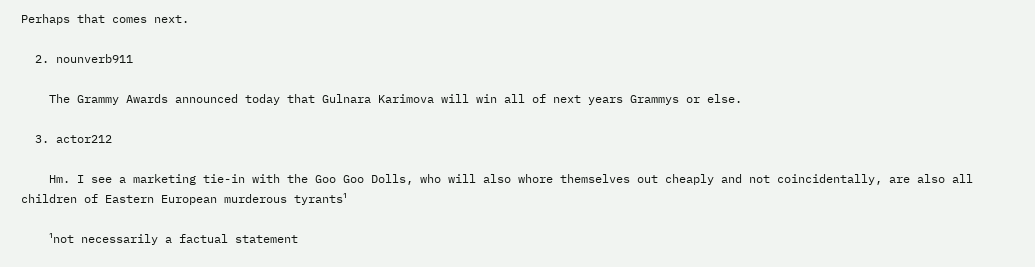Perhaps that comes next.

  2. nounverb911

    The Grammy Awards announced today that Gulnara Karimova will win all of next years Grammys or else.

  3. actor212

    Hm. I see a marketing tie-in with the Goo Goo Dolls, who will also whore themselves out cheaply and not coincidentally, are also all children of Eastern European murderous tyrants¹

    ¹not necessarily a factual statement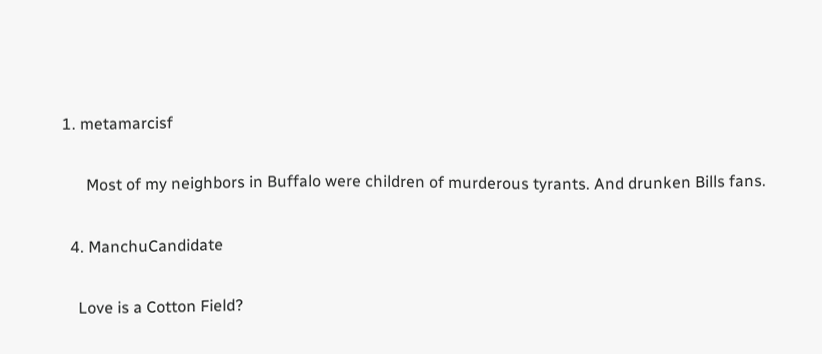1. metamarcisf

      Most of my neighbors in Buffalo were children of murderous tyrants. And drunken Bills fans.

  4. ManchuCandidate

    Love is a Cotton Field?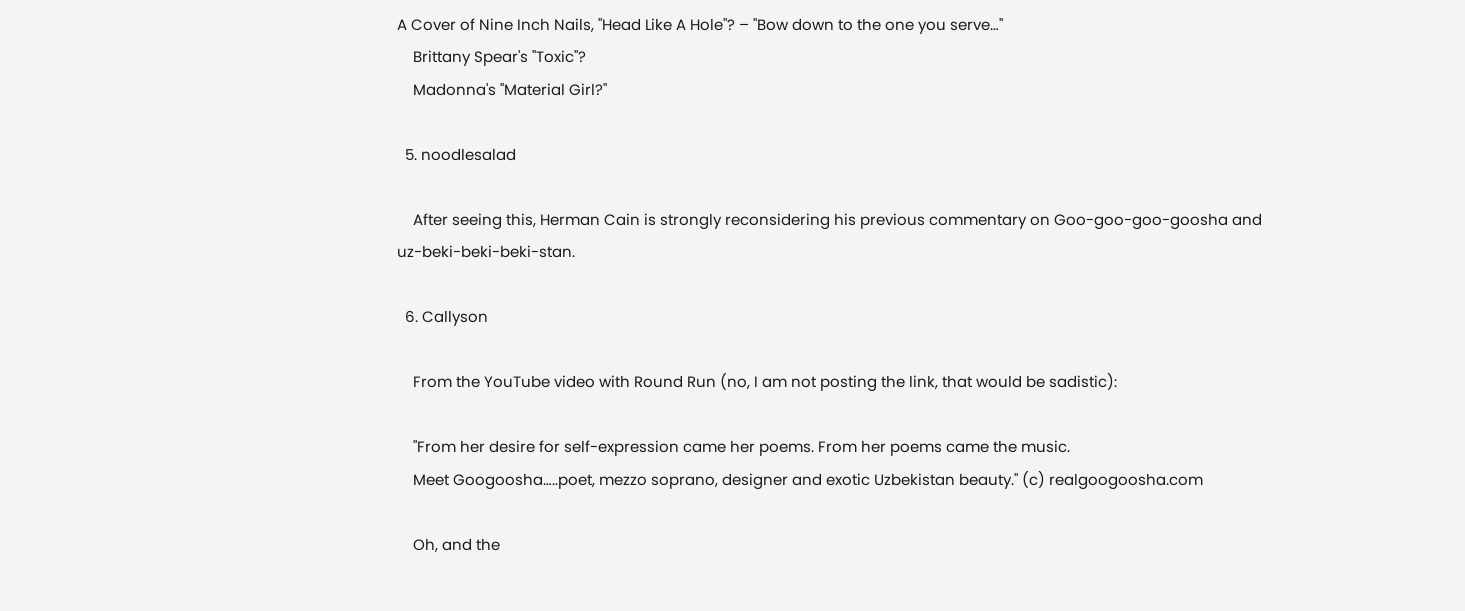A Cover of Nine Inch Nails, "Head Like A Hole"? – "Bow down to the one you serve…"
    Brittany Spear's "Toxic"?
    Madonna's "Material Girl?"

  5. noodlesalad

    After seeing this, Herman Cain is strongly reconsidering his previous commentary on Goo-goo-goo-goosha and uz-beki-beki-beki-stan.

  6. Callyson

    From the YouTube video with Round Run (no, I am not posting the link, that would be sadistic):

    "From her desire for self-expression came her poems. From her poems came the music.
    Meet Googoosha…..poet, mezzo soprano, designer and exotic Uzbekistan beauty." (c) realgoogoosha.com

    Oh, and the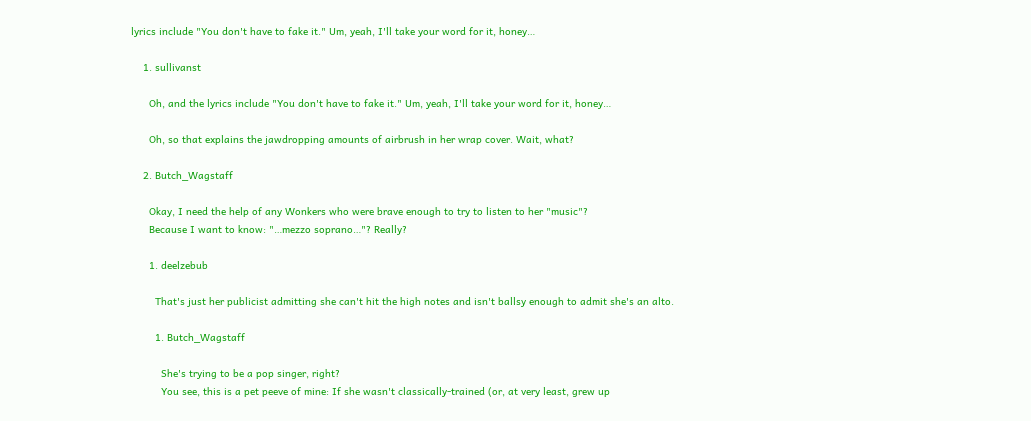lyrics include "You don't have to fake it." Um, yeah, I'll take your word for it, honey…

    1. sullivanst

      Oh, and the lyrics include "You don't have to fake it." Um, yeah, I'll take your word for it, honey…

      Oh, so that explains the jawdropping amounts of airbrush in her wrap cover. Wait, what?

    2. Butch_Wagstaff

      Okay, I need the help of any Wonkers who were brave enough to try to listen to her "music"?
      Because I want to know: "…mezzo soprano…"? Really?

      1. deelzebub

        That's just her publicist admitting she can't hit the high notes and isn't ballsy enough to admit she's an alto.

        1. Butch_Wagstaff

          She's trying to be a pop singer, right?
          You see, this is a pet peeve of mine: If she wasn't classically-trained (or, at very least, grew up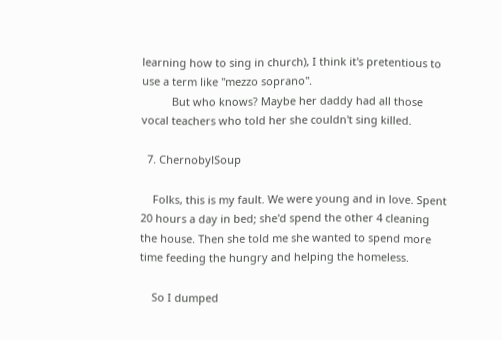learning how to sing in church), I think it's pretentious to use a term like "mezzo soprano".
          But who knows? Maybe her daddy had all those vocal teachers who told her she couldn't sing killed.

  7. ChernobylSoup

    Folks, this is my fault. We were young and in love. Spent 20 hours a day in bed; she'd spend the other 4 cleaning the house. Then she told me she wanted to spend more time feeding the hungry and helping the homeless.

    So I dumped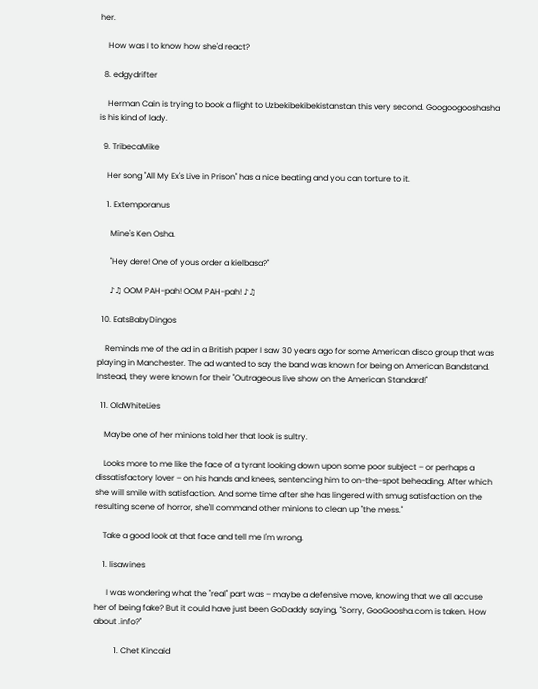her.

    How was I to know how she'd react?

  8. edgydrifter

    Herman Cain is trying to book a flight to Uzbekibekibekistanstan this very second. Googoogooshasha is his kind of lady.

  9. TribecaMike

    Her song "All My Ex's Live in Prison" has a nice beating and you can torture to it.

    1. Extemporanus

      Mine's Ken Osha.

      "Hey dere! One of yous order a kielbasa?"

      ♪♫ OOM PAH-pah! OOM PAH-pah! ♪♫

  10. EatsBabyDingos

    Reminds me of the ad in a British paper I saw 30 years ago for some American disco group that was playing in Manchester. The ad wanted to say the band was known for being on American Bandstand. Instead, they were known for their "Outrageous live show on the American Standard!"

  11. OldWhiteLies

    Maybe one of her minions told her that look is sultry.

    Looks more to me like the face of a tyrant looking down upon some poor subject – or perhaps a dissatisfactory lover – on his hands and knees, sentencing him to on-the-spot beheading. After which she will smile with satisfaction. And some time after she has lingered with smug satisfaction on the resulting scene of horror, she'll command other minions to clean up "the mess."

    Take a good look at that face and tell me I'm wrong.

    1. lisawines

      I was wondering what the "real" part was – maybe a defensive move, knowing that we all accuse her of being fake? But it could have just been GoDaddy saying, "Sorry, GooGoosha.com is taken. How about .info?"

          1. Chet Kincaid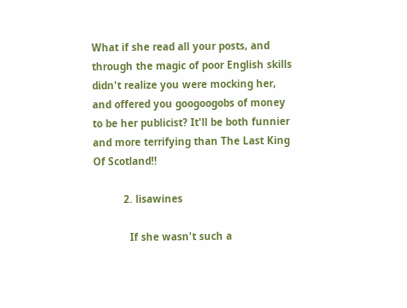What if she read all your posts, and through the magic of poor English skills didn't realize you were mocking her, and offered you googoogobs of money to be her publicist? It'll be both funnier and more terrifying than The Last King Of Scotland!!

          2. lisawines

            If she wasn't such a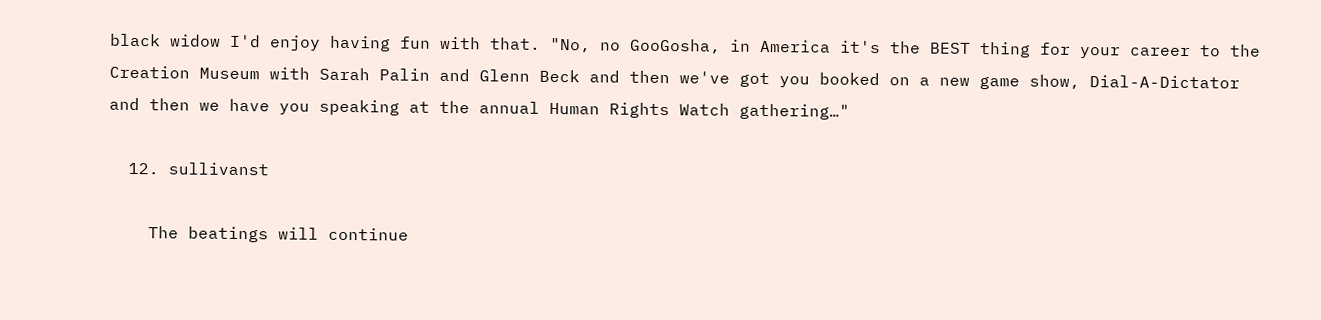black widow I'd enjoy having fun with that. "No, no GooGosha, in America it's the BEST thing for your career to the Creation Museum with Sarah Palin and Glenn Beck and then we've got you booked on a new game show, Dial-A-Dictator and then we have you speaking at the annual Human Rights Watch gathering…"

  12. sullivanst

    The beatings will continue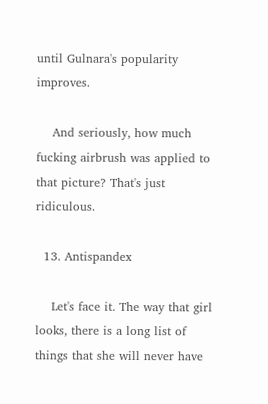until Gulnara's popularity improves.

    And seriously, how much fucking airbrush was applied to that picture? That's just ridiculous.

  13. Antispandex

    Let's face it. The way that girl looks, there is a long list of things that she will never have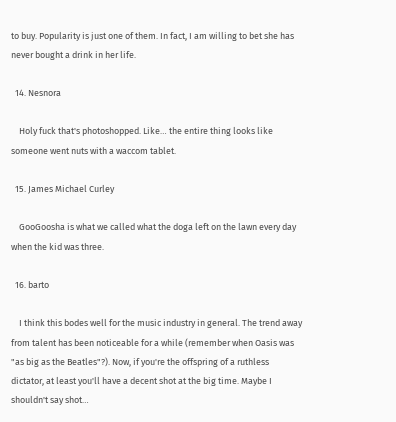to buy. Popularity is just one of them. In fact, I am willing to bet she has never bought a drink in her life.

  14. Nesnora

    Holy fuck that's photoshopped. Like… the entire thing looks like someone went nuts with a waccom tablet.

  15. James Michael Curley

    GooGoosha is what we called what the doga left on the lawn every day when the kid was three.

  16. barto

    I think this bodes well for the music industry in general. The trend away from talent has been noticeable for a while (remember when Oasis was "as big as the Beatles"?). Now, if you're the offspring of a ruthless dictator, at least you'll have a decent shot at the big time. Maybe I shouldn't say shot…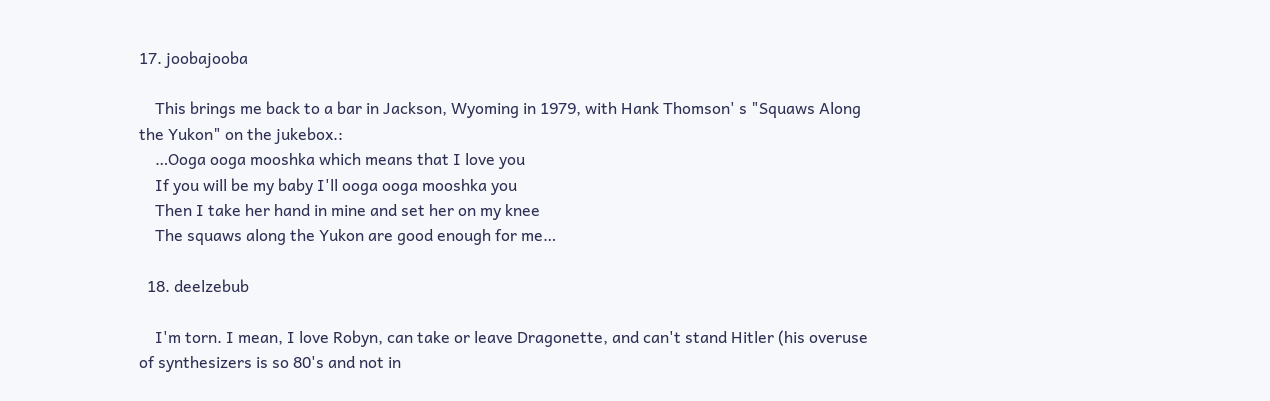17. joobajooba

    This brings me back to a bar in Jackson, Wyoming in 1979, with Hank Thomson' s "Squaws Along the Yukon" on the jukebox.:
    …Ooga ooga mooshka which means that I love you
    If you will be my baby I'll ooga ooga mooshka you
    Then I take her hand in mine and set her on my knee
    The squaws along the Yukon are good enough for me…

  18. deelzebub

    I'm torn. I mean, I love Robyn, can take or leave Dragonette, and can't stand Hitler (his overuse of synthesizers is so 80's and not in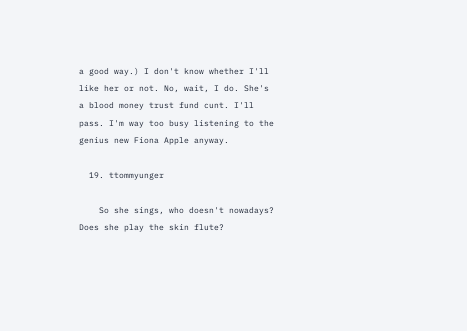a good way.) I don't know whether I'll like her or not. No, wait, I do. She's a blood money trust fund cunt. I'll pass. I'm way too busy listening to the genius new Fiona Apple anyway.

  19. ttommyunger

    So she sings, who doesn't nowadays? Does she play the skin flute?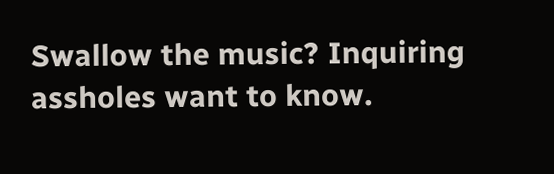Swallow the music? Inquiring assholes want to know.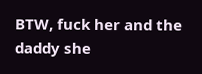BTW, fuck her and the daddy she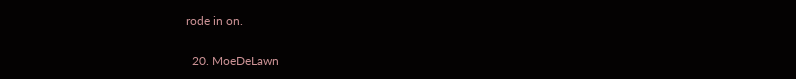rode in on.

  20. MoeDeLawn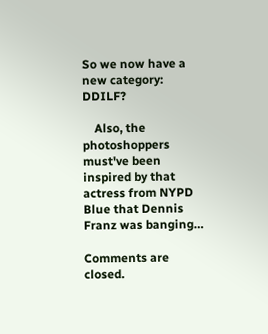So we now have a new category: DDILF?

    Also, the photoshoppers must've been inspired by that actress from NYPD Blue that Dennis Franz was banging…

Comments are closed.